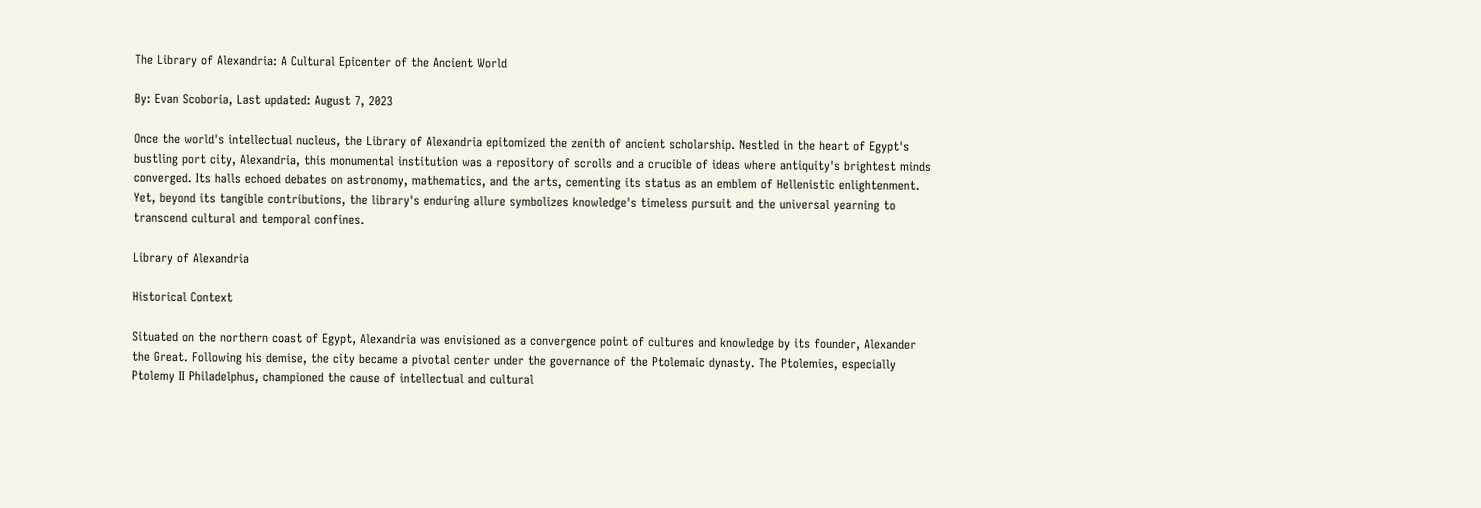The Library of Alexandria: A Cultural Epicenter of the Ancient World

By: Evan Scoboria, Last updated: August 7, 2023

Once the world's intellectual nucleus, the Library of Alexandria epitomized the zenith of ancient scholarship. Nestled in the heart of Egypt's bustling port city, Alexandria, this monumental institution was a repository of scrolls and a crucible of ideas where antiquity's brightest minds converged. Its halls echoed debates on astronomy, mathematics, and the arts, cementing its status as an emblem of Hellenistic enlightenment. Yet, beyond its tangible contributions, the library's enduring allure symbolizes knowledge's timeless pursuit and the universal yearning to transcend cultural and temporal confines.

Library of Alexandria

Historical Context

Situated on the northern coast of Egypt, Alexandria was envisioned as a convergence point of cultures and knowledge by its founder, Alexander the Great. Following his demise, the city became a pivotal center under the governance of the Ptolemaic dynasty. The Ptolemies, especially Ptolemy II Philadelphus, championed the cause of intellectual and cultural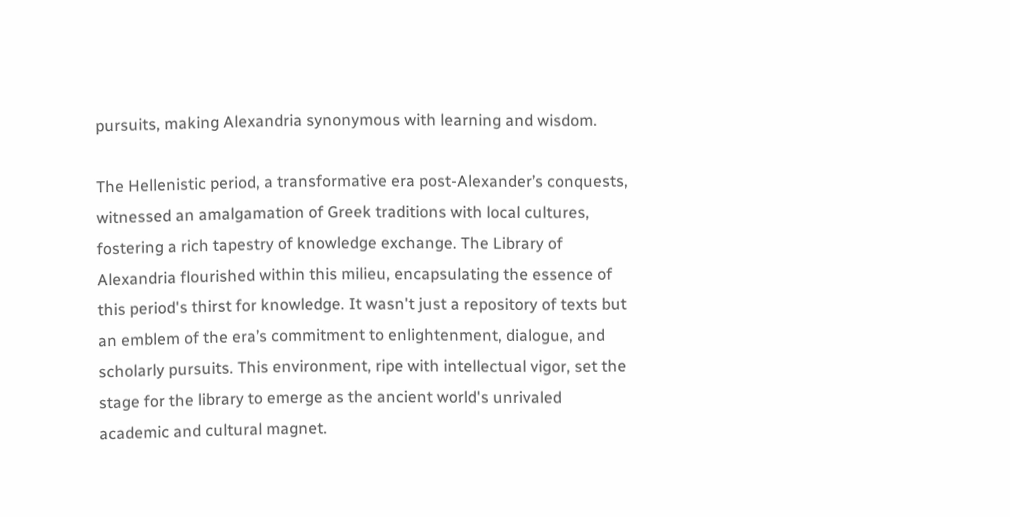pursuits, making Alexandria synonymous with learning and wisdom.

The Hellenistic period, a transformative era post-Alexander’s conquests, witnessed an amalgamation of Greek traditions with local cultures, fostering a rich tapestry of knowledge exchange. The Library of Alexandria flourished within this milieu, encapsulating the essence of this period's thirst for knowledge. It wasn't just a repository of texts but an emblem of the era’s commitment to enlightenment, dialogue, and scholarly pursuits. This environment, ripe with intellectual vigor, set the stage for the library to emerge as the ancient world's unrivaled academic and cultural magnet.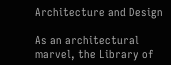Architecture and Design

As an architectural marvel, the Library of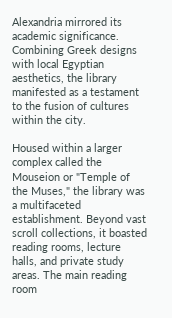Alexandria mirrored its academic significance. Combining Greek designs with local Egyptian aesthetics, the library manifested as a testament to the fusion of cultures within the city.

Housed within a larger complex called the Mouseion or "Temple of the Muses," the library was a multifaceted establishment. Beyond vast scroll collections, it boasted reading rooms, lecture halls, and private study areas. The main reading room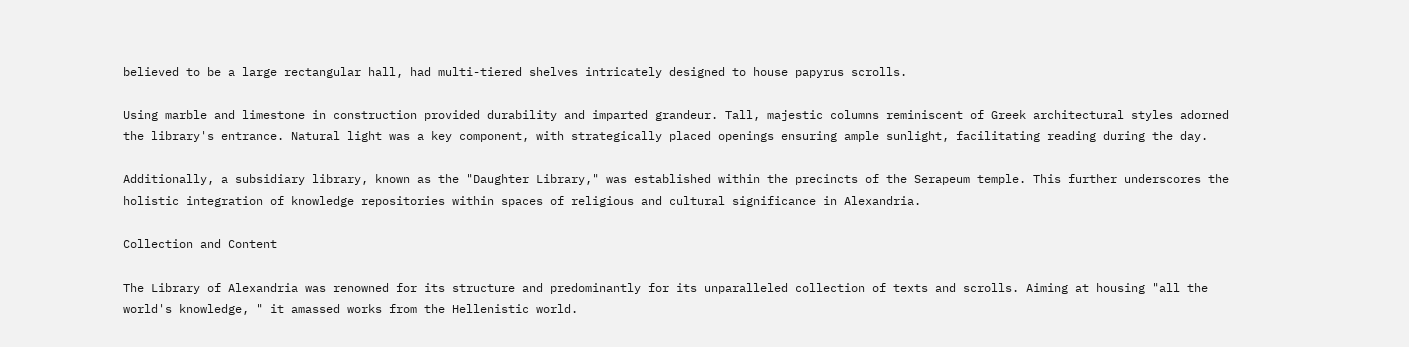believed to be a large rectangular hall, had multi-tiered shelves intricately designed to house papyrus scrolls.

Using marble and limestone in construction provided durability and imparted grandeur. Tall, majestic columns reminiscent of Greek architectural styles adorned the library's entrance. Natural light was a key component, with strategically placed openings ensuring ample sunlight, facilitating reading during the day.

Additionally, a subsidiary library, known as the "Daughter Library," was established within the precincts of the Serapeum temple. This further underscores the holistic integration of knowledge repositories within spaces of religious and cultural significance in Alexandria.

Collection and Content

The Library of Alexandria was renowned for its structure and predominantly for its unparalleled collection of texts and scrolls. Aiming at housing "all the world's knowledge, " it amassed works from the Hellenistic world.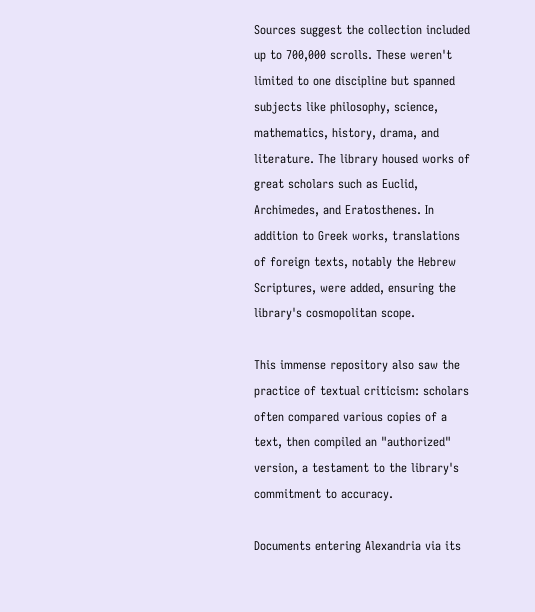Sources suggest the collection included up to 700,000 scrolls. These weren't limited to one discipline but spanned subjects like philosophy, science, mathematics, history, drama, and literature. The library housed works of great scholars such as Euclid, Archimedes, and Eratosthenes. In addition to Greek works, translations of foreign texts, notably the Hebrew Scriptures, were added, ensuring the library's cosmopolitan scope.

This immense repository also saw the practice of textual criticism: scholars often compared various copies of a text, then compiled an "authorized" version, a testament to the library's commitment to accuracy.

Documents entering Alexandria via its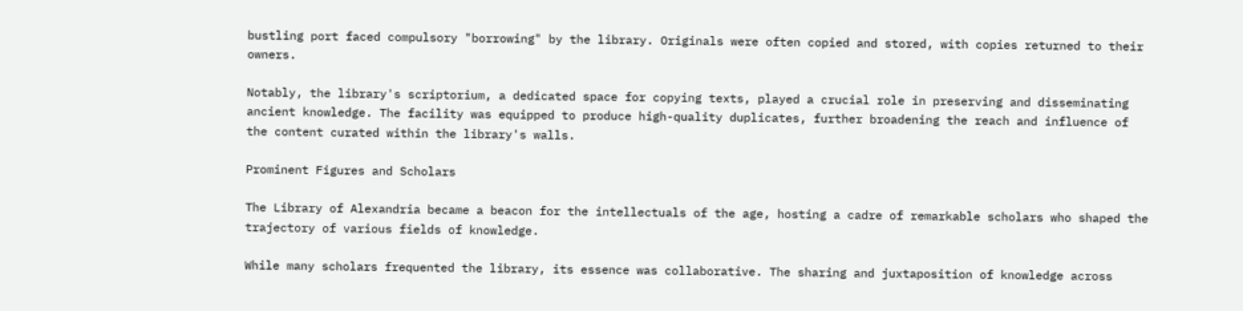bustling port faced compulsory "borrowing" by the library. Originals were often copied and stored, with copies returned to their owners.

Notably, the library's scriptorium, a dedicated space for copying texts, played a crucial role in preserving and disseminating ancient knowledge. The facility was equipped to produce high-quality duplicates, further broadening the reach and influence of the content curated within the library's walls.

Prominent Figures and Scholars

The Library of Alexandria became a beacon for the intellectuals of the age, hosting a cadre of remarkable scholars who shaped the trajectory of various fields of knowledge.

While many scholars frequented the library, its essence was collaborative. The sharing and juxtaposition of knowledge across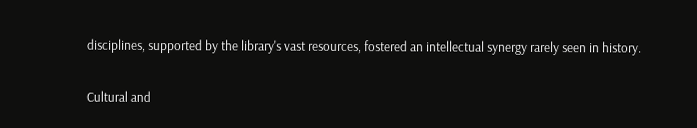disciplines, supported by the library's vast resources, fostered an intellectual synergy rarely seen in history.

Cultural and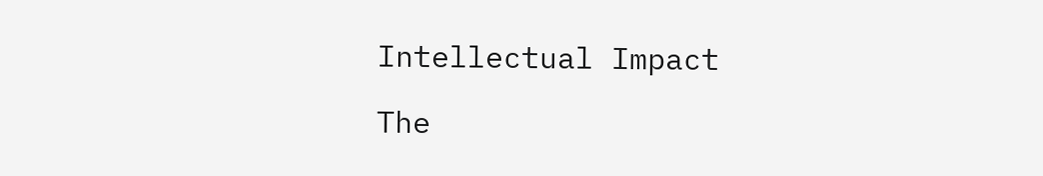Intellectual Impact

The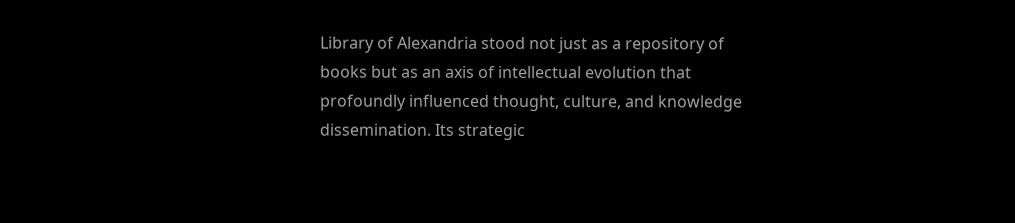Library of Alexandria stood not just as a repository of books but as an axis of intellectual evolution that profoundly influenced thought, culture, and knowledge dissemination. Its strategic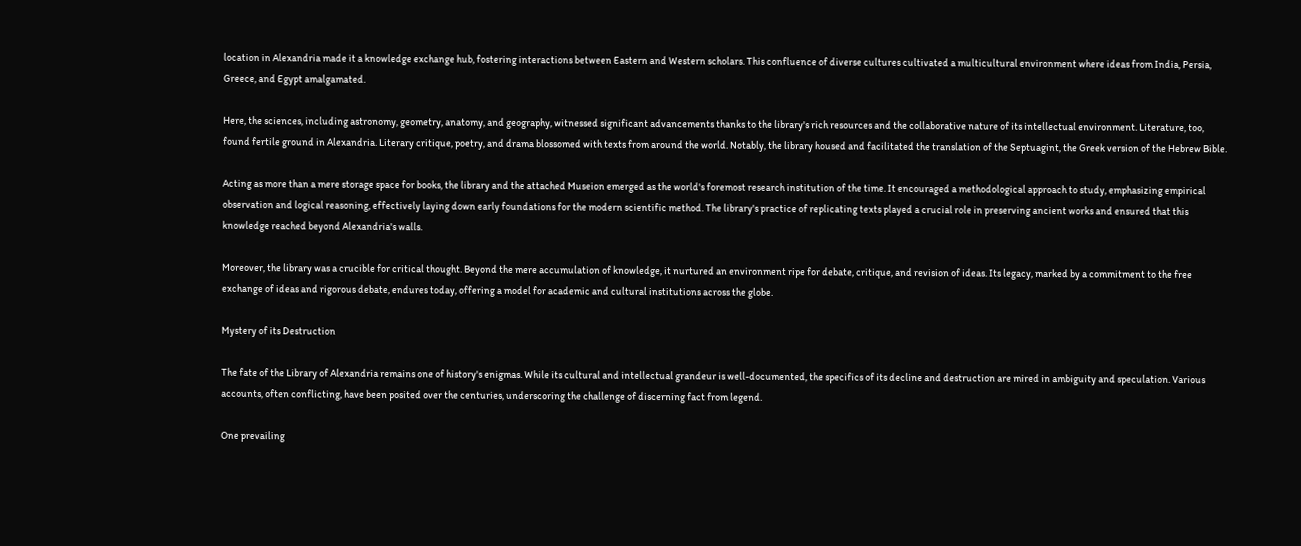location in Alexandria made it a knowledge exchange hub, fostering interactions between Eastern and Western scholars. This confluence of diverse cultures cultivated a multicultural environment where ideas from India, Persia, Greece, and Egypt amalgamated.

Here, the sciences, including astronomy, geometry, anatomy, and geography, witnessed significant advancements thanks to the library's rich resources and the collaborative nature of its intellectual environment. Literature, too, found fertile ground in Alexandria. Literary critique, poetry, and drama blossomed with texts from around the world. Notably, the library housed and facilitated the translation of the Septuagint, the Greek version of the Hebrew Bible.

Acting as more than a mere storage space for books, the library and the attached Museion emerged as the world's foremost research institution of the time. It encouraged a methodological approach to study, emphasizing empirical observation and logical reasoning, effectively laying down early foundations for the modern scientific method. The library's practice of replicating texts played a crucial role in preserving ancient works and ensured that this knowledge reached beyond Alexandria's walls.

Moreover, the library was a crucible for critical thought. Beyond the mere accumulation of knowledge, it nurtured an environment ripe for debate, critique, and revision of ideas. Its legacy, marked by a commitment to the free exchange of ideas and rigorous debate, endures today, offering a model for academic and cultural institutions across the globe.

Mystery of its Destruction

The fate of the Library of Alexandria remains one of history's enigmas. While its cultural and intellectual grandeur is well-documented, the specifics of its decline and destruction are mired in ambiguity and speculation. Various accounts, often conflicting, have been posited over the centuries, underscoring the challenge of discerning fact from legend.

One prevailing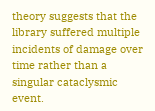theory suggests that the library suffered multiple incidents of damage over time rather than a singular cataclysmic event.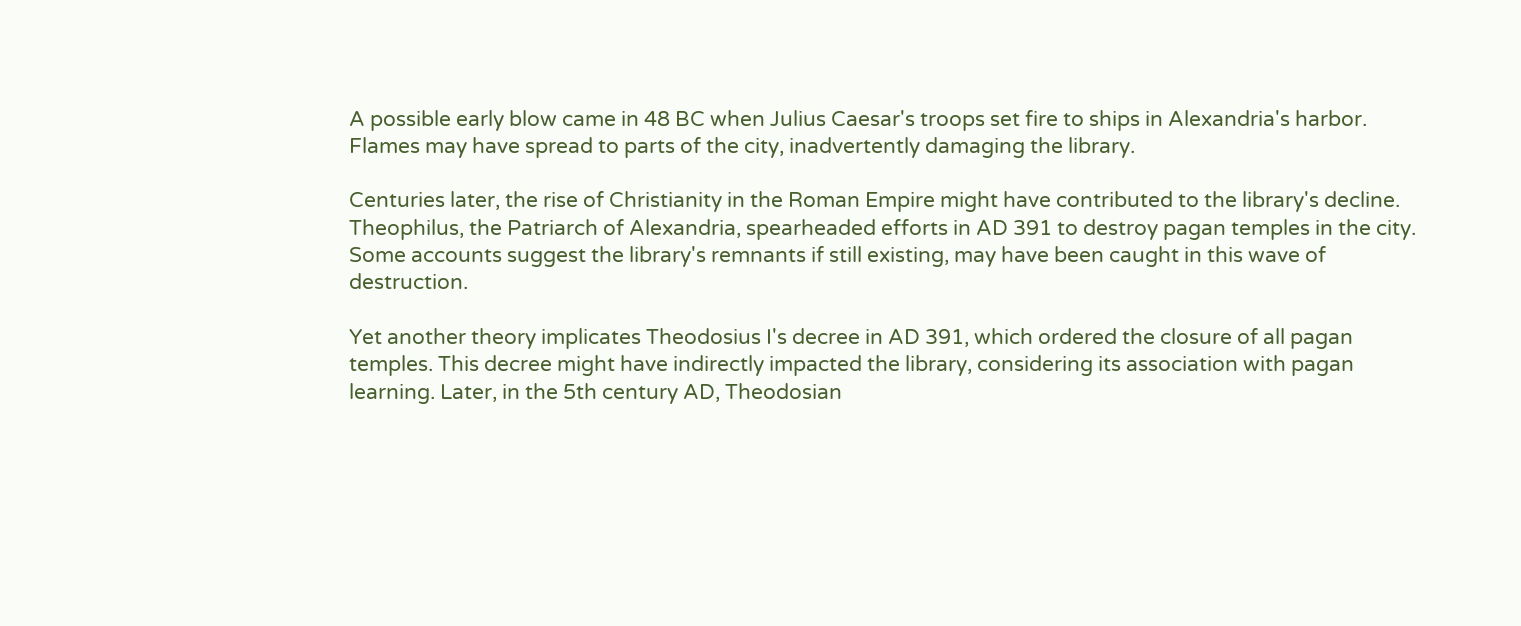A possible early blow came in 48 BC when Julius Caesar's troops set fire to ships in Alexandria's harbor. Flames may have spread to parts of the city, inadvertently damaging the library.

Centuries later, the rise of Christianity in the Roman Empire might have contributed to the library's decline. Theophilus, the Patriarch of Alexandria, spearheaded efforts in AD 391 to destroy pagan temples in the city. Some accounts suggest the library's remnants if still existing, may have been caught in this wave of destruction.

Yet another theory implicates Theodosius I's decree in AD 391, which ordered the closure of all pagan temples. This decree might have indirectly impacted the library, considering its association with pagan learning. Later, in the 5th century AD, Theodosian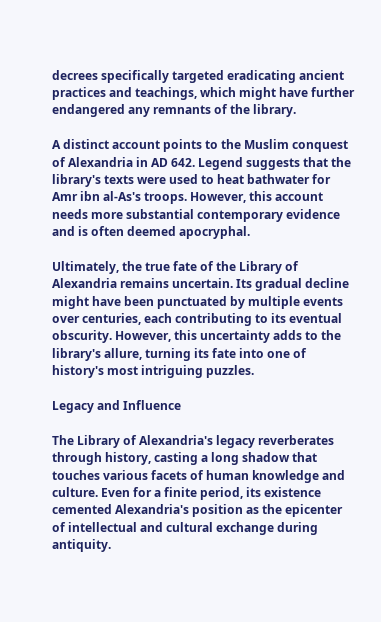decrees specifically targeted eradicating ancient practices and teachings, which might have further endangered any remnants of the library.

A distinct account points to the Muslim conquest of Alexandria in AD 642. Legend suggests that the library's texts were used to heat bathwater for Amr ibn al-As's troops. However, this account needs more substantial contemporary evidence and is often deemed apocryphal.

Ultimately, the true fate of the Library of Alexandria remains uncertain. Its gradual decline might have been punctuated by multiple events over centuries, each contributing to its eventual obscurity. However, this uncertainty adds to the library's allure, turning its fate into one of history's most intriguing puzzles.

Legacy and Influence

The Library of Alexandria's legacy reverberates through history, casting a long shadow that touches various facets of human knowledge and culture. Even for a finite period, its existence cemented Alexandria's position as the epicenter of intellectual and cultural exchange during antiquity.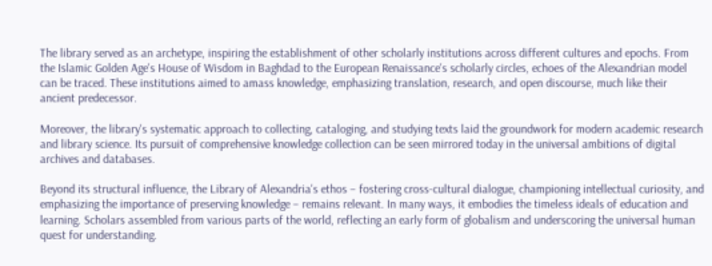The library served as an archetype, inspiring the establishment of other scholarly institutions across different cultures and epochs. From the Islamic Golden Age's House of Wisdom in Baghdad to the European Renaissance's scholarly circles, echoes of the Alexandrian model can be traced. These institutions aimed to amass knowledge, emphasizing translation, research, and open discourse, much like their ancient predecessor.

Moreover, the library's systematic approach to collecting, cataloging, and studying texts laid the groundwork for modern academic research and library science. Its pursuit of comprehensive knowledge collection can be seen mirrored today in the universal ambitions of digital archives and databases.

Beyond its structural influence, the Library of Alexandria's ethos – fostering cross-cultural dialogue, championing intellectual curiosity, and emphasizing the importance of preserving knowledge – remains relevant. In many ways, it embodies the timeless ideals of education and learning. Scholars assembled from various parts of the world, reflecting an early form of globalism and underscoring the universal human quest for understanding.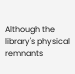Although the library's physical remnants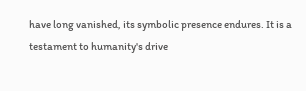have long vanished, its symbolic presence endures. It is a testament to humanity's drive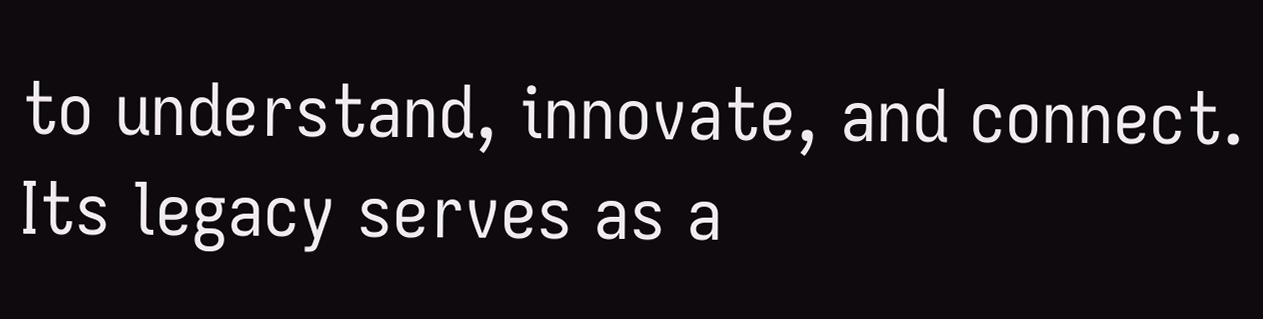to understand, innovate, and connect. Its legacy serves as a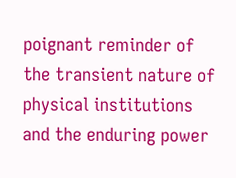poignant reminder of the transient nature of physical institutions and the enduring power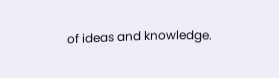of ideas and knowledge.